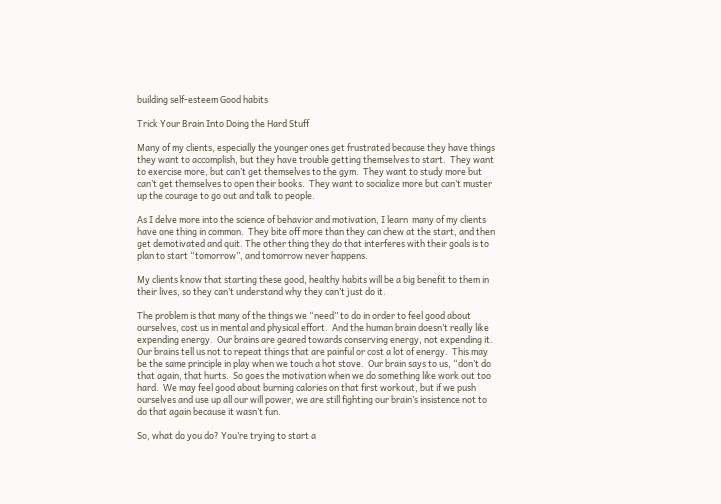building self-esteem Good habits

Trick Your Brain Into Doing the Hard Stuff

Many of my clients, especially the younger ones get frustrated because they have things they want to accomplish, but they have trouble getting themselves to start.  They want to exercise more, but can’t get themselves to the gym.  They want to study more but can’t get themselves to open their books.  They want to socialize more but can’t muster up the courage to go out and talk to people.

As I delve more into the science of behavior and motivation, I learn  many of my clients have one thing in common.  They bite off more than they can chew at the start, and then get demotivated and quit. The other thing they do that interferes with their goals is to plan to start “tomorrow”, and tomorrow never happens.

My clients know that starting these good, healthy habits will be a big benefit to them in their lives, so they can’t understand why they can’t just do it.

The problem is that many of the things we “need” to do in order to feel good about ourselves, cost us in mental and physical effort.  And the human brain doesn’t really like expending energy.  Our brains are geared towards conserving energy, not expending it.  Our brains tell us not to repeat things that are painful or cost a lot of energy.  This may be the same principle in play when we touch a hot stove.  Our brain says to us, “don’t do that again, that hurts.  So goes the motivation when we do something like work out too hard.  We may feel good about burning calories on that first workout, but if we push ourselves and use up all our will power, we are still fighting our brain’s insistence not to do that again because it wasn’t fun.

So, what do you do? You’re trying to start a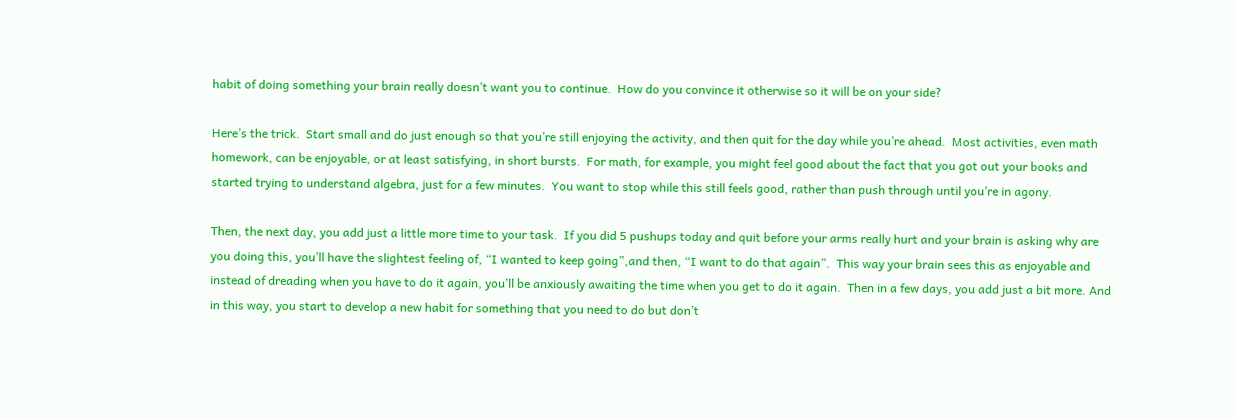habit of doing something your brain really doesn’t want you to continue.  How do you convince it otherwise so it will be on your side?

Here’s the trick.  Start small and do just enough so that you’re still enjoying the activity, and then quit for the day while you’re ahead.  Most activities, even math homework, can be enjoyable, or at least satisfying, in short bursts.  For math, for example, you might feel good about the fact that you got out your books and started trying to understand algebra, just for a few minutes.  You want to stop while this still feels good, rather than push through until you’re in agony.

Then, the next day, you add just a little more time to your task.  If you did 5 pushups today and quit before your arms really hurt and your brain is asking why are you doing this, you’ll have the slightest feeling of, “I wanted to keep going”,and then, “I want to do that again”.  This way your brain sees this as enjoyable and instead of dreading when you have to do it again, you’ll be anxiously awaiting the time when you get to do it again.  Then in a few days, you add just a bit more. And in this way, you start to develop a new habit for something that you need to do but don’t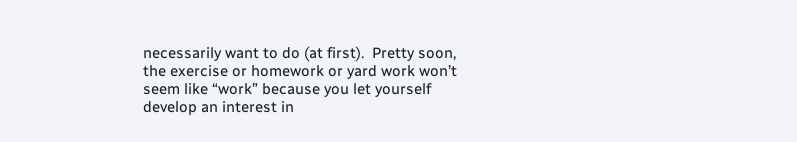necessarily want to do (at first).  Pretty soon,  the exercise or homework or yard work won’t seem like “work” because you let yourself develop an interest in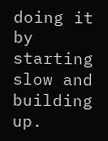doing it by starting slow and building up.